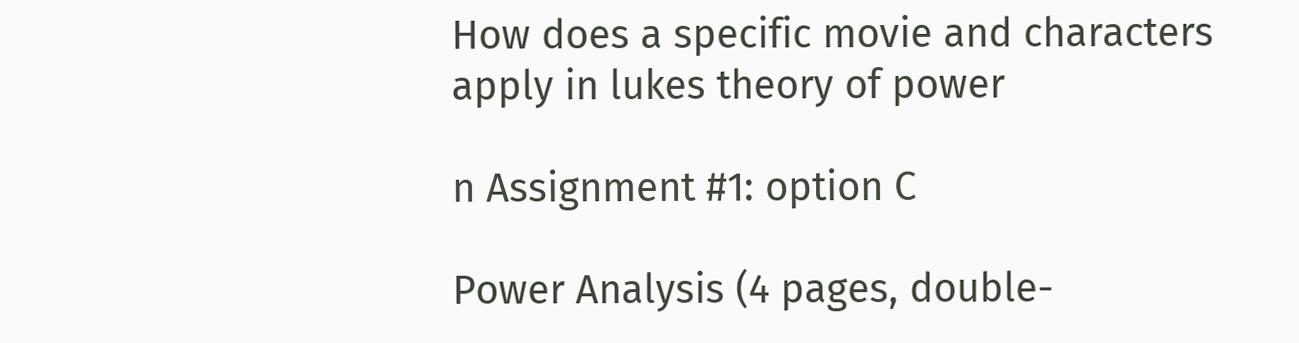How does a specific movie and characters apply in lukes theory of power

n Assignment #1: option C

Power Analysis (4 pages, double-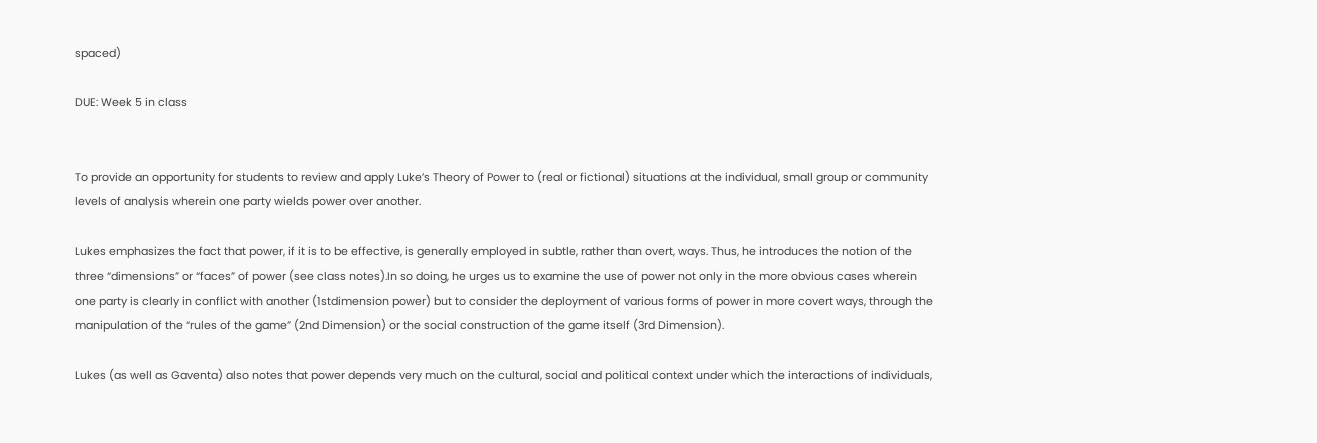spaced)

DUE: Week 5 in class


To provide an opportunity for students to review and apply Luke’s Theory of Power to (real or fictional) situations at the individual, small group or community levels of analysis wherein one party wields power over another.

Lukes emphasizes the fact that power, if it is to be effective, is generally employed in subtle, rather than overt, ways. Thus, he introduces the notion of the three “dimensions” or “faces” of power (see class notes).In so doing, he urges us to examine the use of power not only in the more obvious cases wherein one party is clearly in conflict with another (1stdimension power) but to consider the deployment of various forms of power in more covert ways, through the manipulation of the “rules of the game” (2nd Dimension) or the social construction of the game itself (3rd Dimension).

Lukes (as well as Gaventa) also notes that power depends very much on the cultural, social and political context under which the interactions of individuals,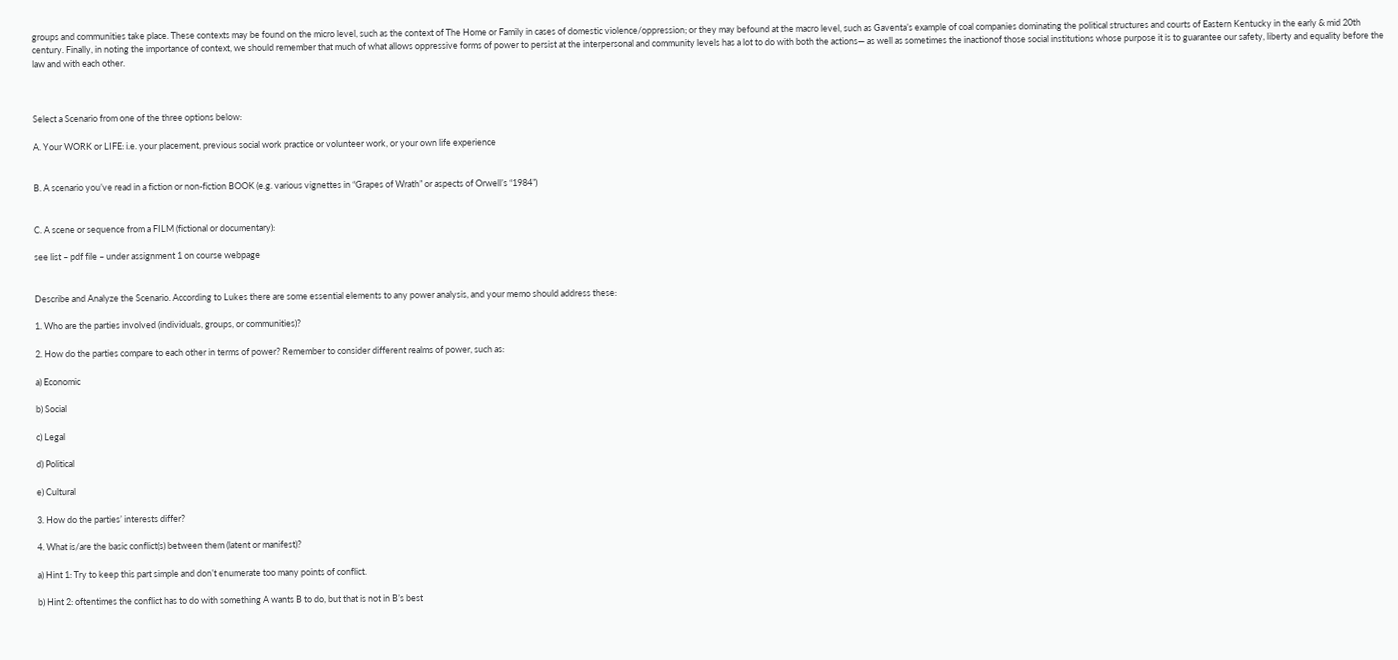groups and communities take place. These contexts may be found on the micro level, such as the context of The Home or Family in cases of domestic violence/oppression; or they may befound at the macro level, such as Gaventa’s example of coal companies dominating the political structures and courts of Eastern Kentucky in the early & mid 20th century. Finally, in noting the importance of context, we should remember that much of what allows oppressive forms of power to persist at the interpersonal and community levels has a lot to do with both the actions— as well as sometimes the inactionof those social institutions whose purpose it is to guarantee our safety, liberty and equality before the law and with each other.



Select a Scenario from one of the three options below:

A. Your WORK or LIFE: i.e. your placement, previous social work practice or volunteer work, or your own life experience


B. A scenario you’ve read in a fiction or non-fiction BOOK (e.g. various vignettes in “Grapes of Wrath” or aspects of Orwell’s “1984”)


C. A scene or sequence from a FILM (fictional or documentary):

see list – pdf file – under assignment 1 on course webpage


Describe and Analyze the Scenario. According to Lukes there are some essential elements to any power analysis, and your memo should address these:

1. Who are the parties involved (individuals, groups, or communities)?

2. How do the parties compare to each other in terms of power? Remember to consider different realms of power, such as:

a) Economic

b) Social

c) Legal

d) Political

e) Cultural

3. How do the parties’ interests differ?

4. What is/are the basic conflict(s) between them (latent or manifest)?

a) Hint 1: Try to keep this part simple and don’t enumerate too many points of conflict.

b) Hint 2: oftentimes the conflict has to do with something A wants B to do, but that is not in B’s best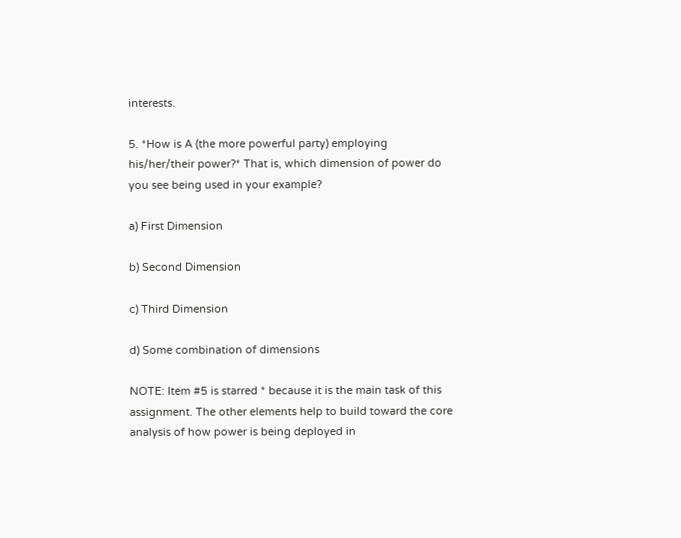interests.

5. *How is A (the more powerful party) employing his/her/their power?* That is, which dimension of power do you see being used in your example?

a) First Dimension

b) Second Dimension

c) Third Dimension

d) Some combination of dimensions

NOTE: Item #5 is starred * because it is the main task of this assignment. The other elements help to build toward the core analysis of how power is being deployed in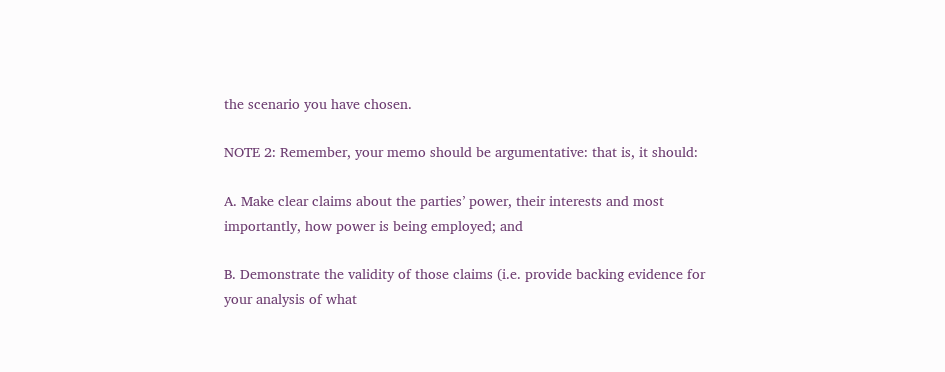the scenario you have chosen.

NOTE 2: Remember, your memo should be argumentative: that is, it should:

A. Make clear claims about the parties’ power, their interests and most importantly, how power is being employed; and

B. Demonstrate the validity of those claims (i.e. provide backing evidence for your analysis of what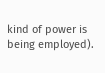kind of power is being employed).